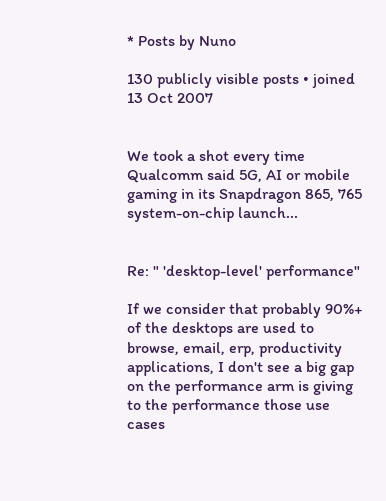* Posts by Nuno

130 publicly visible posts • joined 13 Oct 2007


We took a shot every time Qualcomm said 5G, AI or mobile gaming in its Snapdragon 865, 765 system-on-chip launch...


Re: " 'desktop-level' performance"

If we consider that probably 90%+ of the desktops are used to browse, email, erp, productivity applications, I don't see a big gap on the performance arm is giving to the performance those use cases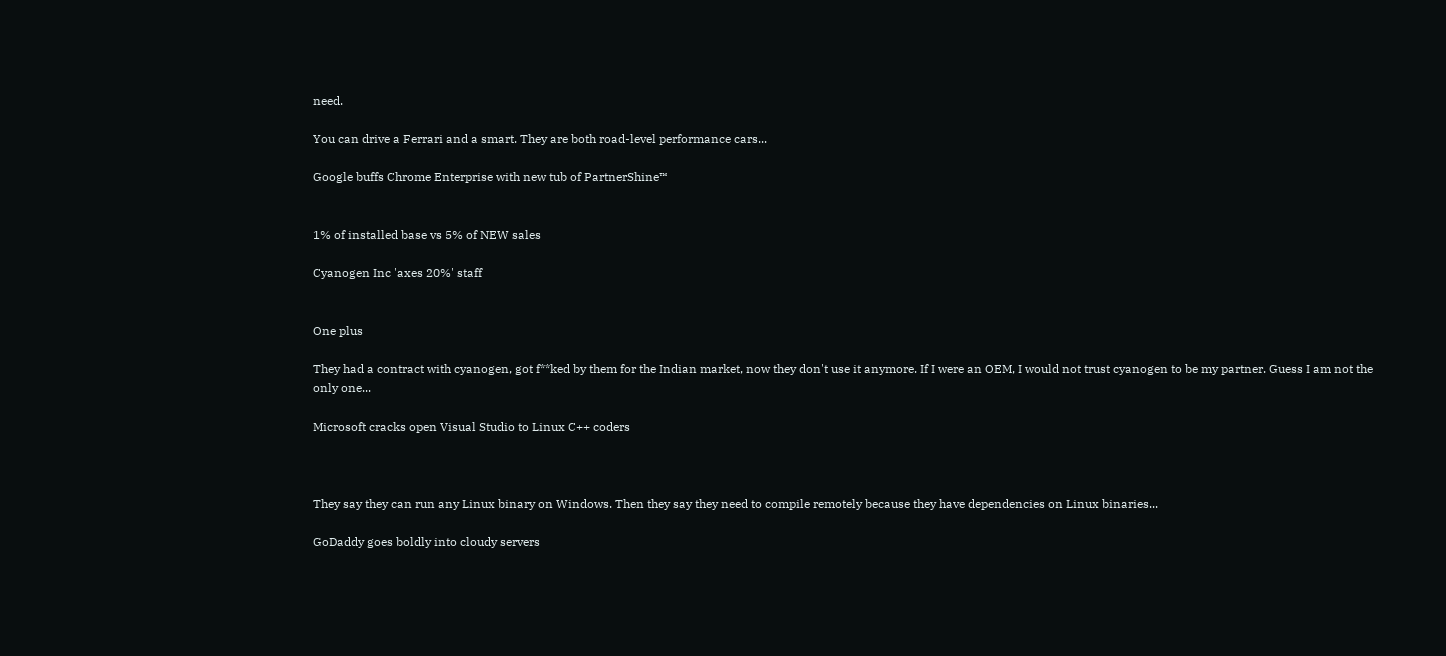need.

You can drive a Ferrari and a smart. They are both road-level performance cars...

Google buffs Chrome Enterprise with new tub of PartnerShine™


1% of installed base vs 5% of NEW sales

Cyanogen Inc 'axes 20%' staff


One plus

They had a contract with cyanogen, got f**ked by them for the Indian market, now they don't use it anymore. If I were an OEM, I would not trust cyanogen to be my partner. Guess I am not the only one...

Microsoft cracks open Visual Studio to Linux C++ coders



They say they can run any Linux binary on Windows. Then they say they need to compile remotely because they have dependencies on Linux binaries...

GoDaddy goes boldly into cloudy servers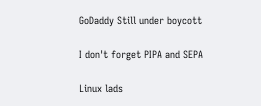GoDaddy Still under boycott

I don't forget PIPA and SEPA

Linux lads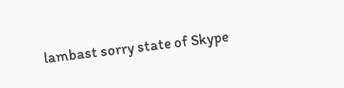lambast sorry state of Skype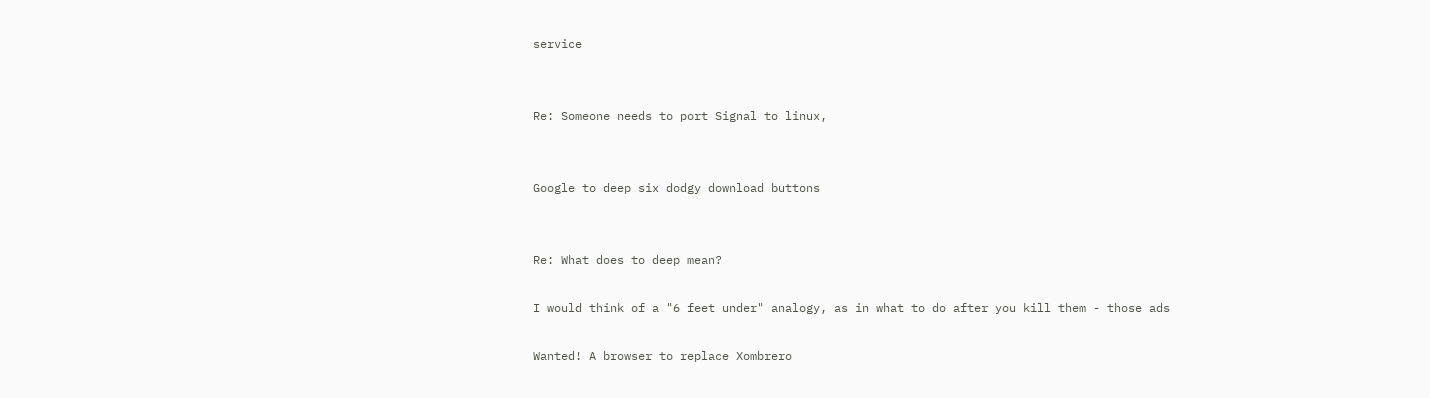service


Re: Someone needs to port Signal to linux,


Google to deep six dodgy download buttons


Re: What does to deep mean?

I would think of a "6 feet under" analogy, as in what to do after you kill them - those ads

Wanted! A browser to replace Xombrero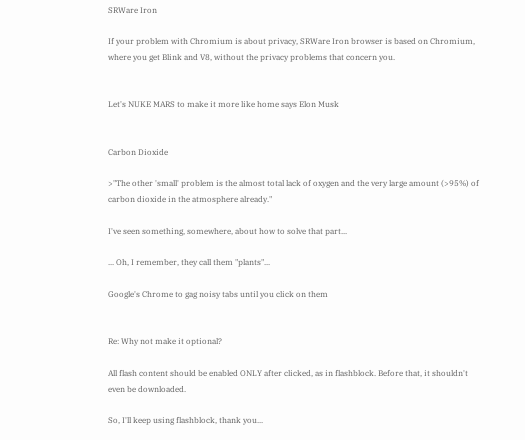SRWare Iron

If your problem with Chromium is about privacy, SRWare Iron browser is based on Chromium, where you get Blink and V8, without the privacy problems that concern you.


Let's NUKE MARS to make it more like home says Elon Musk


Carbon Dioxide

>"The other 'small' problem is the almost total lack of oxygen and the very large amount (>95%) of carbon dioxide in the atmosphere already."

I've seen something, somewhere, about how to solve that part...

... Oh, I remember, they call them "plants"...

Google's Chrome to gag noisy tabs until you click on them


Re: Why not make it optional?

All flash content should be enabled ONLY after clicked, as in flashblock. Before that, it shouldn't even be downloaded.

So, I'll keep using flashblock, thank you...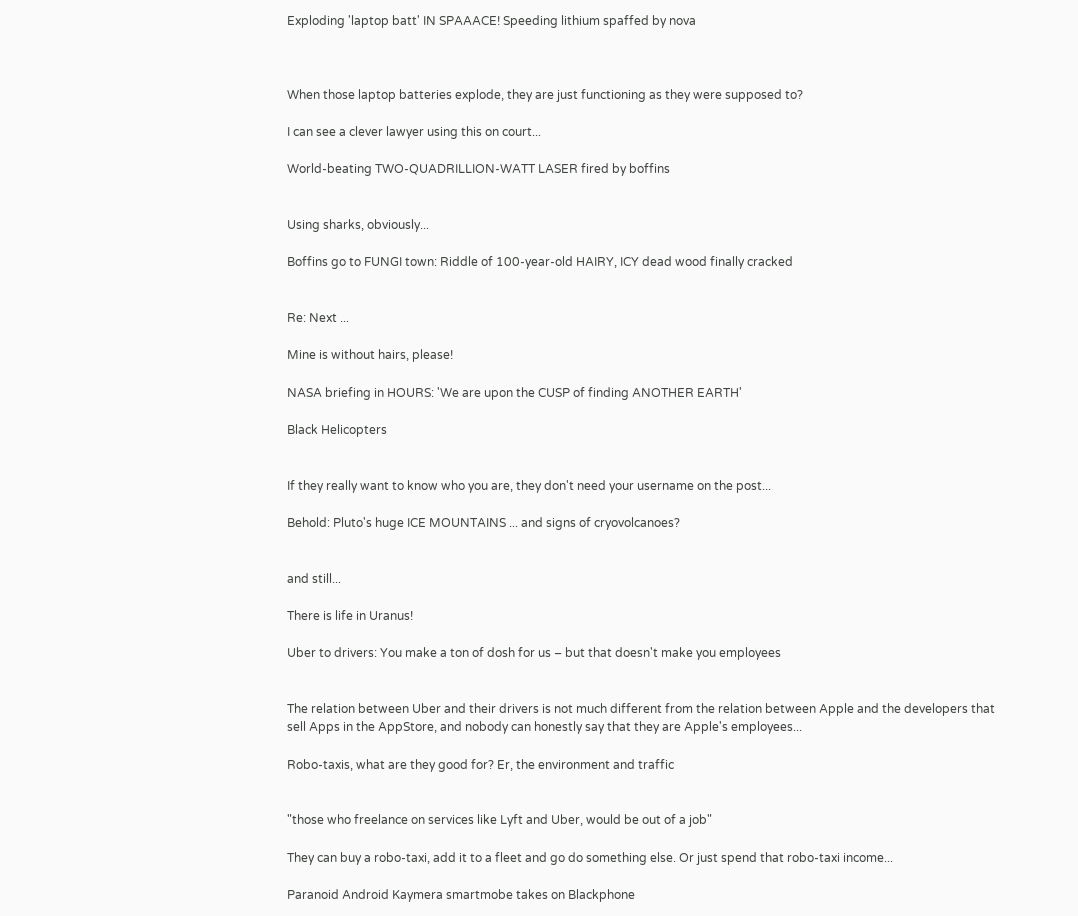Exploding 'laptop batt' IN SPAAACE! Speeding lithium spaffed by nova



When those laptop batteries explode, they are just functioning as they were supposed to?

I can see a clever lawyer using this on court...

World-beating TWO-QUADRILLION-WATT LASER fired by boffins


Using sharks, obviously...

Boffins go to FUNGI town: Riddle of 100-year-old HAIRY, ICY dead wood finally cracked


Re: Next ...

Mine is without hairs, please!

NASA briefing in HOURS: 'We are upon the CUSP of finding ANOTHER EARTH'

Black Helicopters


If they really want to know who you are, they don't need your username on the post...

Behold: Pluto's huge ICE MOUNTAINS ... and signs of cryovolcanoes?


and still...

There is life in Uranus!

Uber to drivers: You make a ton of dosh for us – but that doesn't make you employees


The relation between Uber and their drivers is not much different from the relation between Apple and the developers that sell Apps in the AppStore, and nobody can honestly say that they are Apple's employees...

Robo-taxis, what are they good for? Er, the environment and traffic


"those who freelance on services like Lyft and Uber, would be out of a job"

They can buy a robo-taxi, add it to a fleet and go do something else. Or just spend that robo-taxi income...

Paranoid Android Kaymera smartmobe takes on Blackphone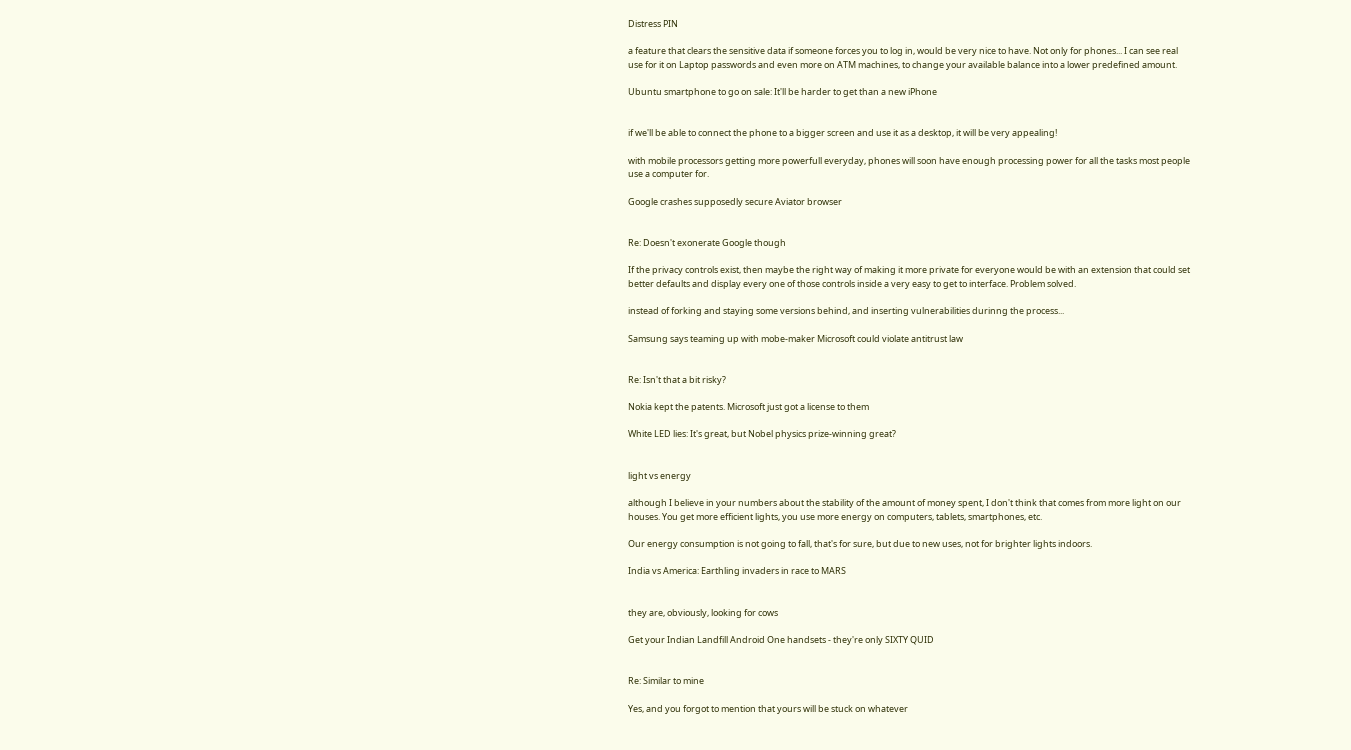Distress PIN

a feature that clears the sensitive data if someone forces you to log in, would be very nice to have. Not only for phones... I can see real use for it on Laptop passwords and even more on ATM machines, to change your available balance into a lower predefined amount.

Ubuntu smartphone to go on sale: It'll be harder to get than a new iPhone


if we'll be able to connect the phone to a bigger screen and use it as a desktop, it will be very appealing!

with mobile processors getting more powerfull everyday, phones will soon have enough processing power for all the tasks most people use a computer for.

Google crashes supposedly secure Aviator browser


Re: Doesn't exonerate Google though

If the privacy controls exist, then maybe the right way of making it more private for everyone would be with an extension that could set better defaults and display every one of those controls inside a very easy to get to interface. Problem solved.

instead of forking and staying some versions behind, and inserting vulnerabilities durinng the process...

Samsung says teaming up with mobe-maker Microsoft could violate antitrust law


Re: Isn't that a bit risky?

Nokia kept the patents. Microsoft just got a license to them

White LED lies: It's great, but Nobel physics prize-winning great?


light vs energy

although I believe in your numbers about the stability of the amount of money spent, I don't think that comes from more light on our houses. You get more efficient lights, you use more energy on computers, tablets, smartphones, etc.

Our energy consumption is not going to fall, that's for sure, but due to new uses, not for brighter lights indoors.

India vs America: Earthling invaders in race to MARS


they are, obviously, looking for cows

Get your Indian Landfill Android One handsets - they're only SIXTY QUID


Re: Similar to mine

Yes, and you forgot to mention that yours will be stuck on whatever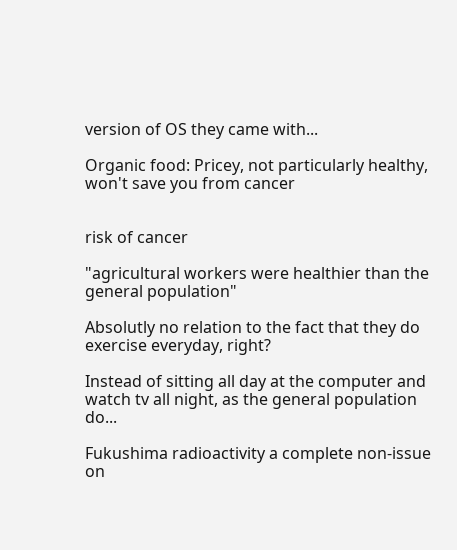version of OS they came with...

Organic food: Pricey, not particularly healthy, won't save you from cancer


risk of cancer

"agricultural workers were healthier than the general population"

Absolutly no relation to the fact that they do exercise everyday, right?

Instead of sitting all day at the computer and watch tv all night, as the general population do...

Fukushima radioactivity a complete non-issue on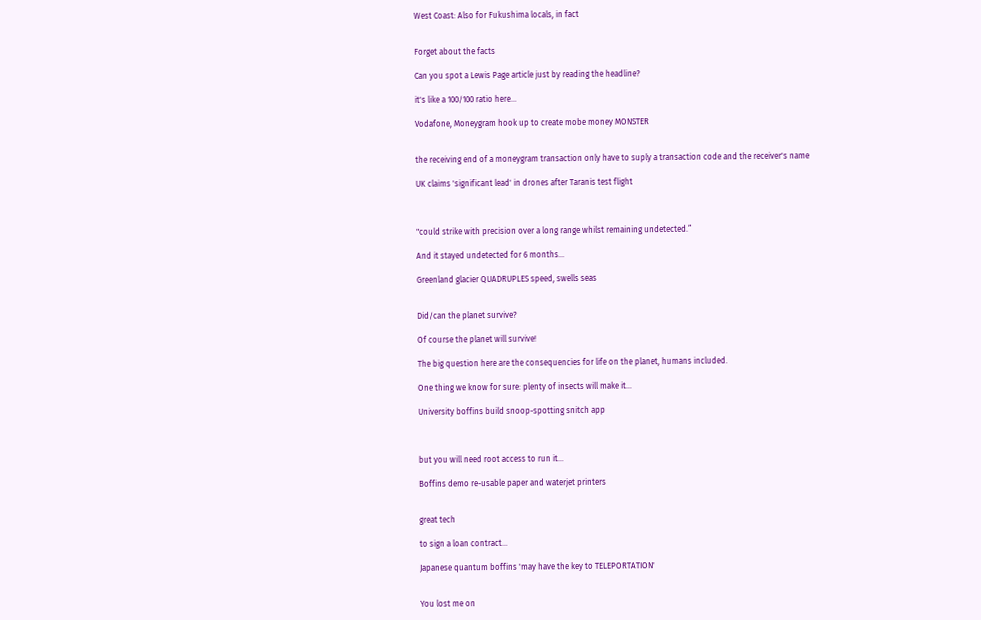West Coast: Also for Fukushima locals, in fact


Forget about the facts

Can you spot a Lewis Page article just by reading the headline?

it's like a 100/100 ratio here...

Vodafone, Moneygram hook up to create mobe money MONSTER


the receiving end of a moneygram transaction only have to suply a transaction code and the receiver's name

UK claims 'significant lead' in drones after Taranis test flight



"could strike with precision over a long range whilst remaining undetected.”

And it stayed undetected for 6 months...

Greenland glacier QUADRUPLES speed, swells seas


Did/can the planet survive?

Of course the planet will survive!

The big question here are the consequencies for life on the planet, humans included.

One thing we know for sure: plenty of insects will make it...

University boffins build snoop-spotting snitch app



but you will need root access to run it...

Boffins demo re-usable paper and waterjet printers


great tech

to sign a loan contract...

Japanese quantum boffins 'may have the key to TELEPORTATION'


You lost me on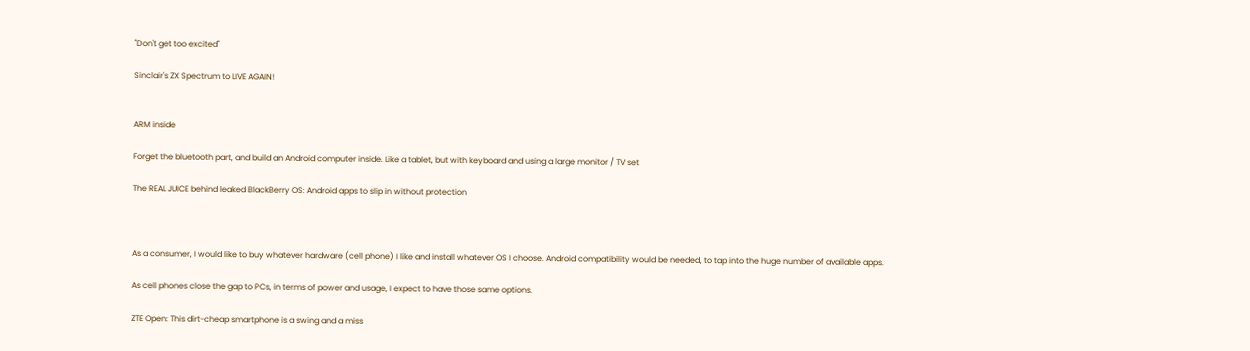"Don't get too excited"

Sinclair's ZX Spectrum to LIVE AGAIN!


ARM inside

Forget the bluetooth part, and build an Android computer inside. Like a tablet, but with keyboard and using a large monitor / TV set

The REAL JUICE behind leaked BlackBerry OS: Android apps to slip in without protection



As a consumer, I would like to buy whatever hardware (cell phone) I like and install whatever OS I choose. Android compatibility would be needed, to tap into the huge number of available apps.

As cell phones close the gap to PCs, in terms of power and usage, I expect to have those same options.

ZTE Open: This dirt-cheap smartphone is a swing and a miss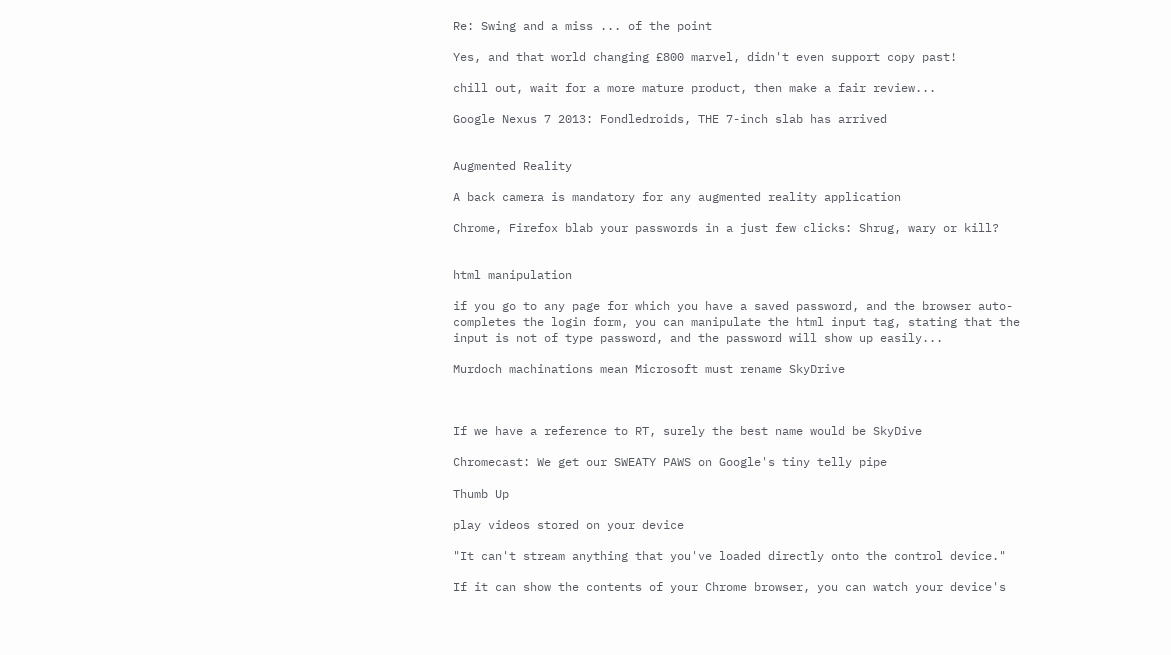Re: Swing and a miss ... of the point

Yes, and that world changing £800 marvel, didn't even support copy past!

chill out, wait for a more mature product, then make a fair review...

Google Nexus 7 2013: Fondledroids, THE 7-inch slab has arrived


Augmented Reality

A back camera is mandatory for any augmented reality application

Chrome, Firefox blab your passwords in a just few clicks: Shrug, wary or kill?


html manipulation

if you go to any page for which you have a saved password, and the browser auto-completes the login form, you can manipulate the html input tag, stating that the input is not of type password, and the password will show up easily...

Murdoch machinations mean Microsoft must rename SkyDrive



If we have a reference to RT, surely the best name would be SkyDive

Chromecast: We get our SWEATY PAWS on Google's tiny telly pipe

Thumb Up

play videos stored on your device

"It can't stream anything that you've loaded directly onto the control device."

If it can show the contents of your Chrome browser, you can watch your device's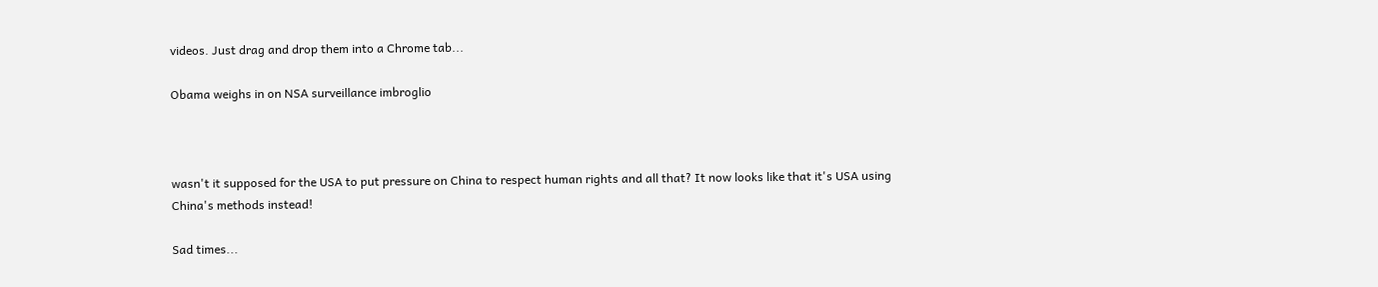videos. Just drag and drop them into a Chrome tab...

Obama weighs in on NSA surveillance imbroglio



wasn't it supposed for the USA to put pressure on China to respect human rights and all that? It now looks like that it's USA using China's methods instead!

Sad times...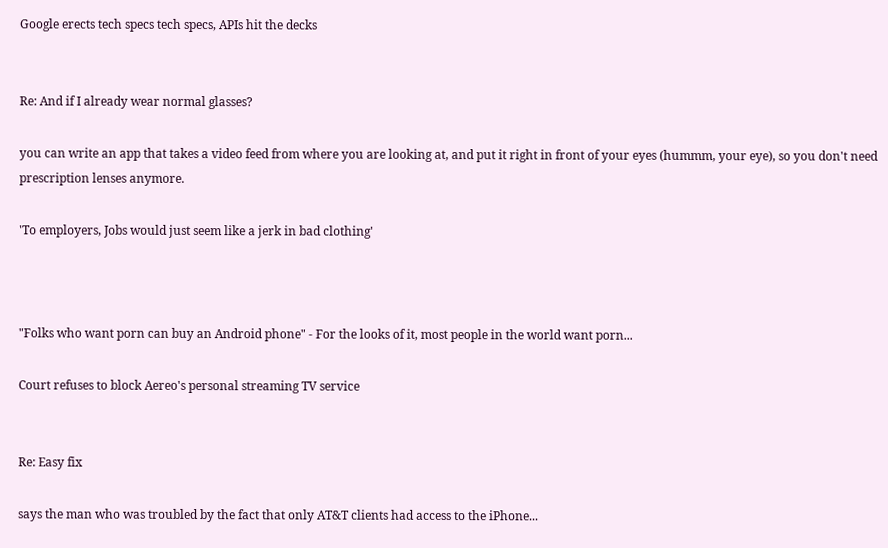Google erects tech specs tech specs, APIs hit the decks


Re: And if I already wear normal glasses?

you can write an app that takes a video feed from where you are looking at, and put it right in front of your eyes (hummm, your eye), so you don't need prescription lenses anymore.

'To employers, Jobs would just seem like a jerk in bad clothing'



"Folks who want porn can buy an Android phone" - For the looks of it, most people in the world want porn...

Court refuses to block Aereo's personal streaming TV service


Re: Easy fix

says the man who was troubled by the fact that only AT&T clients had access to the iPhone...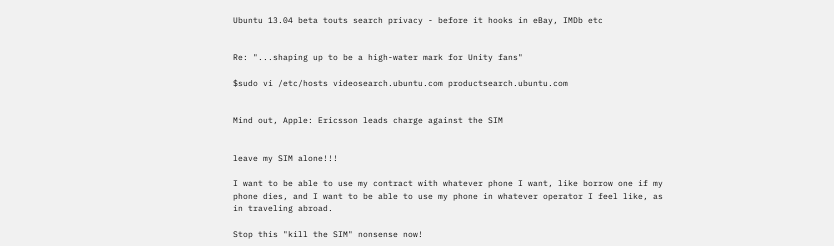Ubuntu 13.04 beta touts search privacy - before it hooks in eBay, IMDb etc


Re: "...shaping up to be a high-water mark for Unity fans"

$sudo vi /etc/hosts videosearch.ubuntu.com productsearch.ubuntu.com


Mind out, Apple: Ericsson leads charge against the SIM


leave my SIM alone!!!

I want to be able to use my contract with whatever phone I want, like borrow one if my phone dies, and I want to be able to use my phone in whatever operator I feel like, as in traveling abroad.

Stop this "kill the SIM" nonsense now!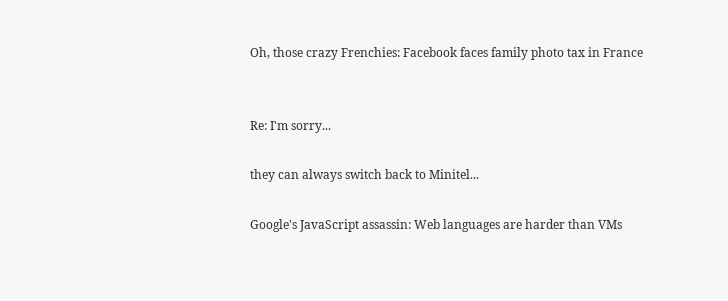Oh, those crazy Frenchies: Facebook faces family photo tax in France


Re: I'm sorry...

they can always switch back to Minitel...

Google's JavaScript assassin: Web languages are harder than VMs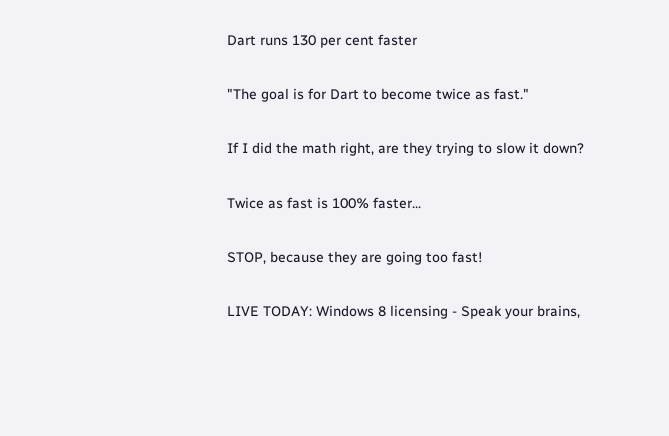Dart runs 130 per cent faster

"The goal is for Dart to become twice as fast."

If I did the math right, are they trying to slow it down?

Twice as fast is 100% faster...

STOP, because they are going too fast!

LIVE TODAY: Windows 8 licensing - Speak your brains,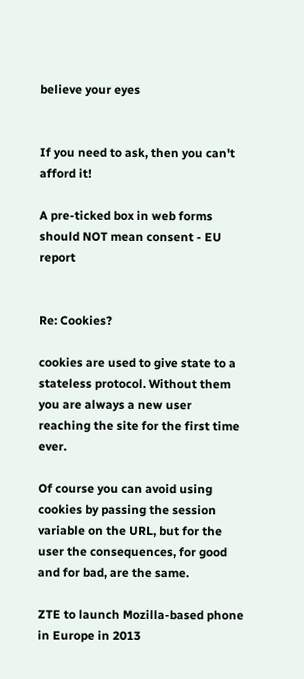believe your eyes


If you need to ask, then you can't afford it!

A pre-ticked box in web forms should NOT mean consent - EU report


Re: Cookies?

cookies are used to give state to a stateless protocol. Without them you are always a new user reaching the site for the first time ever.

Of course you can avoid using cookies by passing the session variable on the URL, but for the user the consequences, for good and for bad, are the same.

ZTE to launch Mozilla-based phone in Europe in 2013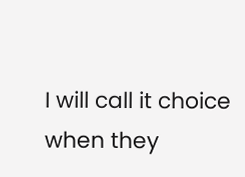I will call it choice when they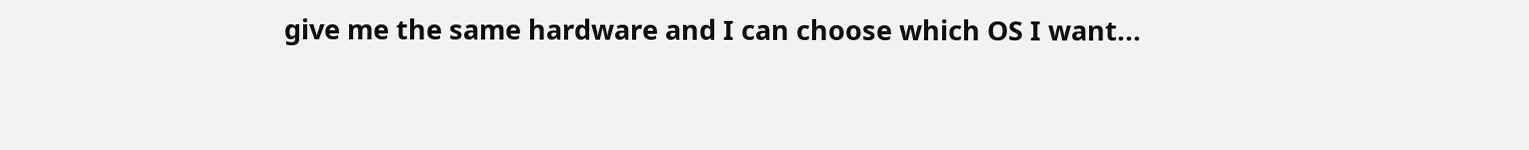give me the same hardware and I can choose which OS I want...